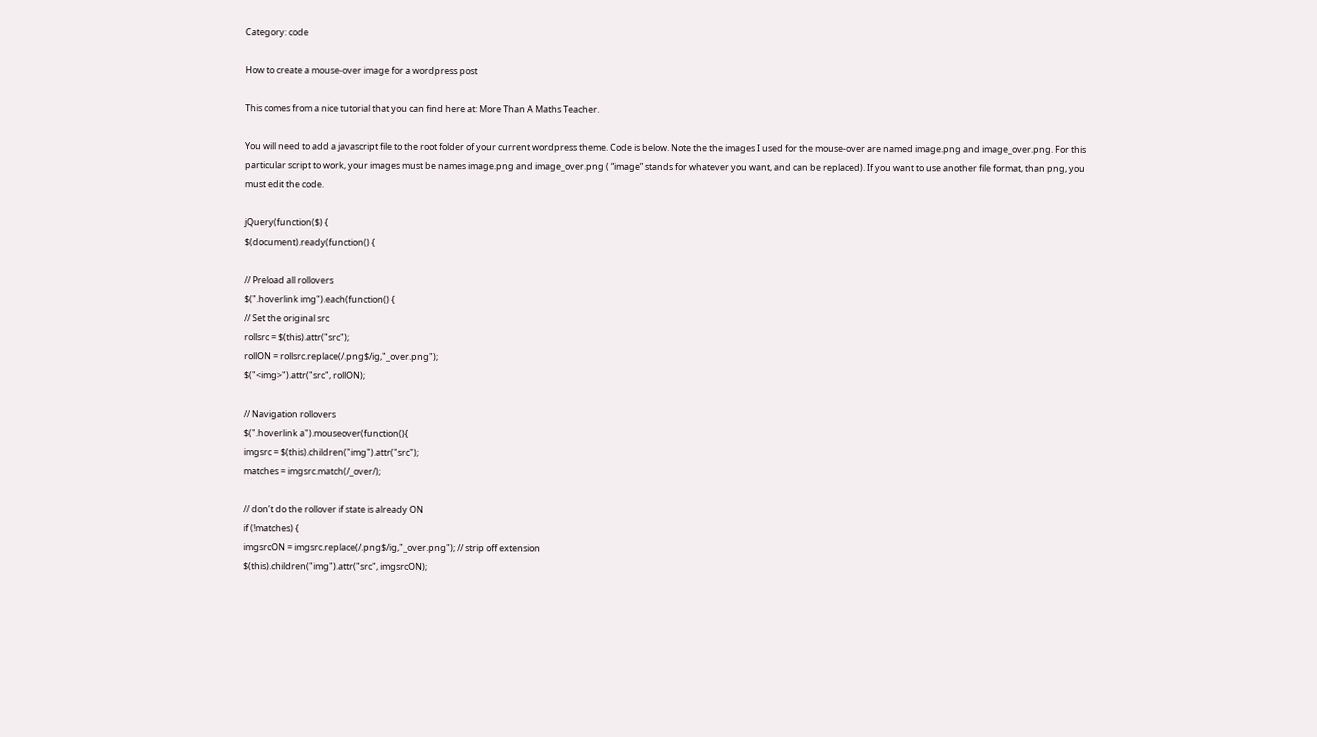Category: code

How to create a mouse-over image for a wordpress post

This comes from a nice tutorial that you can find here at: More Than A Maths Teacher.

You will need to add a javascript file to the root folder of your current wordpress theme. Code is below. Note the the images I used for the mouse-over are named image.png and image_over.png. For this particular script to work, your images must be names image.png and image_over.png ( “image” stands for whatever you want, and can be replaced). If you want to use another file format, than png, you must edit the code.

jQuery(function($) {
$(document).ready(function() {

// Preload all rollovers
$(".hoverlink img").each(function() {
// Set the original src
rollsrc = $(this).attr("src");
rollON = rollsrc.replace(/.png$/ig,"_over.png");
$("<img>").attr("src", rollON);

// Navigation rollovers
$(".hoverlink a").mouseover(function(){
imgsrc = $(this).children("img").attr("src");
matches = imgsrc.match(/_over/);

// don’t do the rollover if state is already ON
if (!matches) {
imgsrcON = imgsrc.replace(/.png$/ig,"_over.png"); // strip off extension
$(this).children("img").attr("src", imgsrcON);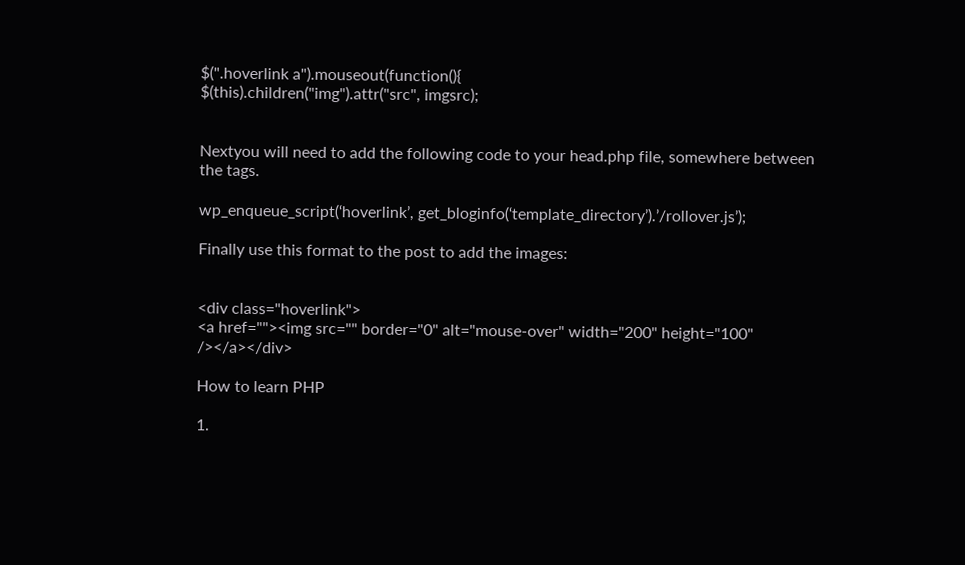$(".hoverlink a").mouseout(function(){
$(this).children("img").attr("src", imgsrc);


Nextyou will need to add the following code to your head.php file, somewhere between the tags.

wp_enqueue_script(‘hoverlink’, get_bloginfo(‘template_directory’).’/rollover.js’);

Finally use this format to the post to add the images:


<div class="hoverlink">
<a href=""><img src="" border="0" alt="mouse-over" width="200" height="100" /></a></div>

How to learn PHP

1.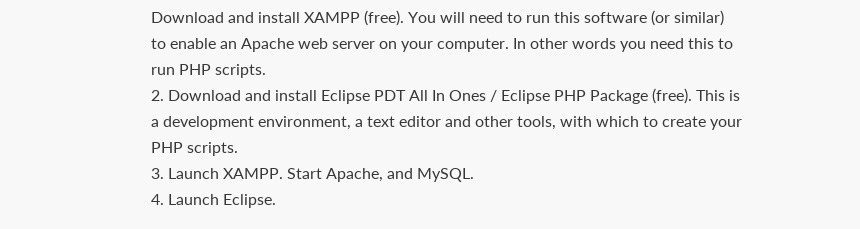Download and install XAMPP (free). You will need to run this software (or similar) to enable an Apache web server on your computer. In other words you need this to run PHP scripts.
2. Download and install Eclipse PDT All In Ones / Eclipse PHP Package (free). This is a development environment, a text editor and other tools, with which to create your PHP scripts.
3. Launch XAMPP. Start Apache, and MySQL.
4. Launch Eclipse.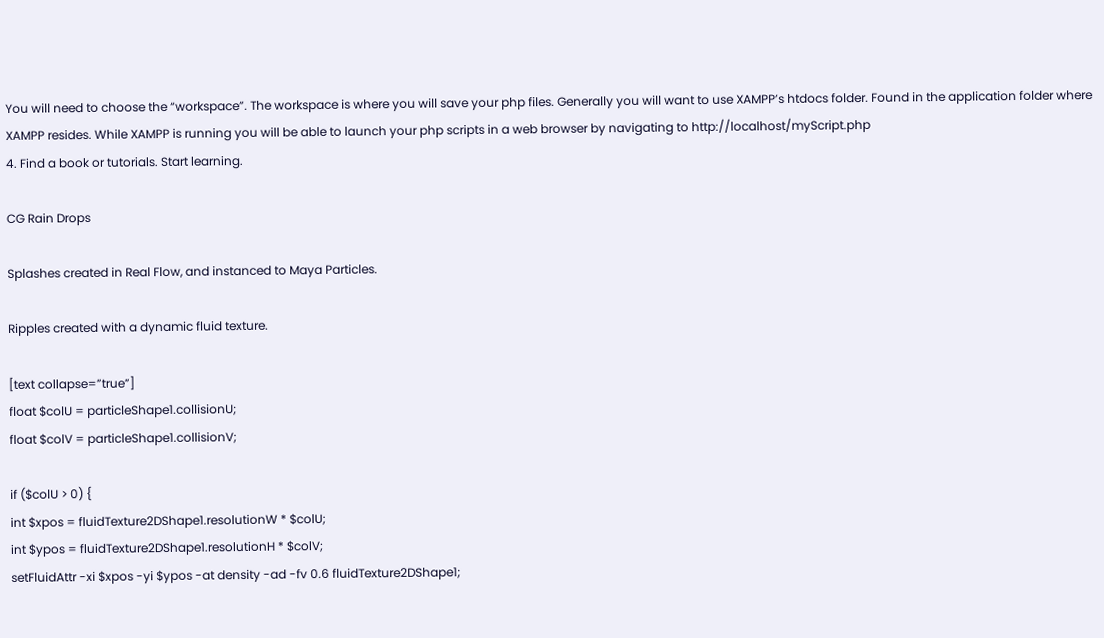You will need to choose the “workspace”. The workspace is where you will save your php files. Generally you will want to use XAMPP’s htdocs folder. Found in the application folder where XAMPP resides. While XAMPP is running you will be able to launch your php scripts in a web browser by navigating to http://localhost/myScript.php
4. Find a book or tutorials. Start learning.

CG Rain Drops

Splashes created in Real Flow, and instanced to Maya Particles.

Ripples created with a dynamic fluid texture.

[text collapse=”true”]
float $colU = particleShape1.collisionU;
float $colV = particleShape1.collisionV;

if ($colU > 0) {
int $xpos = fluidTexture2DShape1.resolutionW * $colU;
int $ypos = fluidTexture2DShape1.resolutionH * $colV;
setFluidAttr -xi $xpos -yi $ypos -at density -ad -fv 0.6 fluidTexture2DShape1;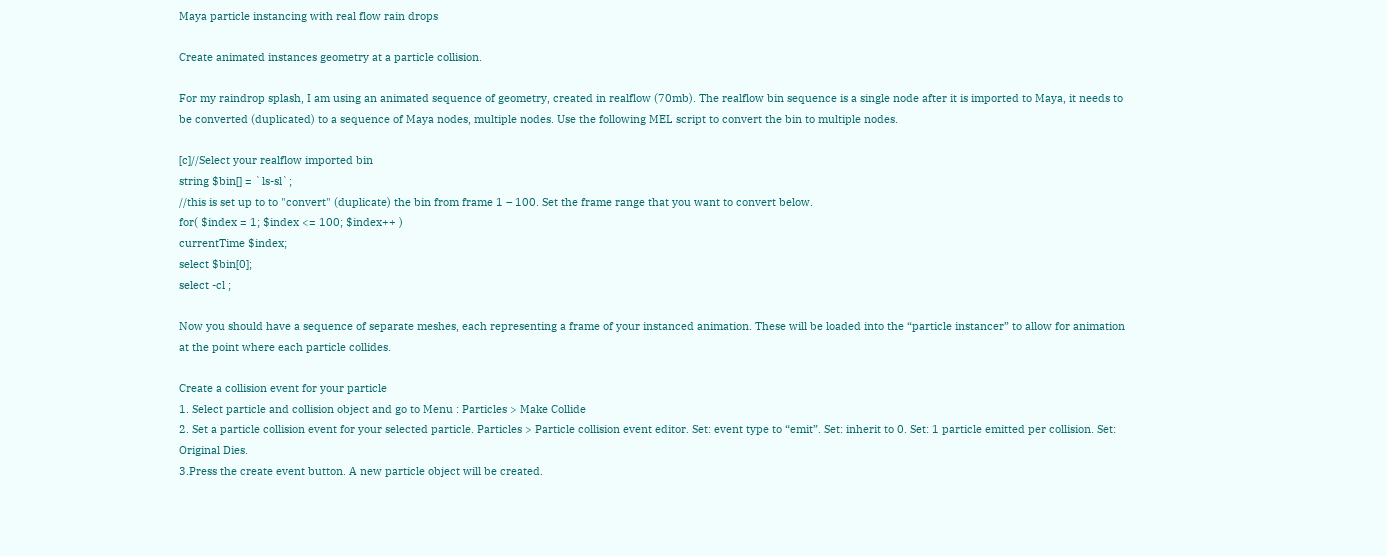Maya particle instancing with real flow rain drops

Create animated instances geometry at a particle collision.

For my raindrop splash, I am using an animated sequence of geometry, created in realflow (70mb). The realflow bin sequence is a single node after it is imported to Maya, it needs to be converted (duplicated) to a sequence of Maya nodes, multiple nodes. Use the following MEL script to convert the bin to multiple nodes.

[c]//Select your realflow imported bin
string $bin[] = `ls-sl`;
//this is set up to to "convert" (duplicate) the bin from frame 1 – 100. Set the frame range that you want to convert below.
for( $index = 1; $index <= 100; $index++ )
currentTime $index;
select $bin[0];
select -cl ;

Now you should have a sequence of separate meshes, each representing a frame of your instanced animation. These will be loaded into the “particle instancer” to allow for animation at the point where each particle collides.

Create a collision event for your particle
1. Select particle and collision object and go to Menu : Particles > Make Collide
2. Set a particle collision event for your selected particle. Particles > Particle collision event editor. Set: event type to “emit”. Set: inherit to 0. Set: 1 particle emitted per collision. Set: Original Dies.
3.Press the create event button. A new particle object will be created.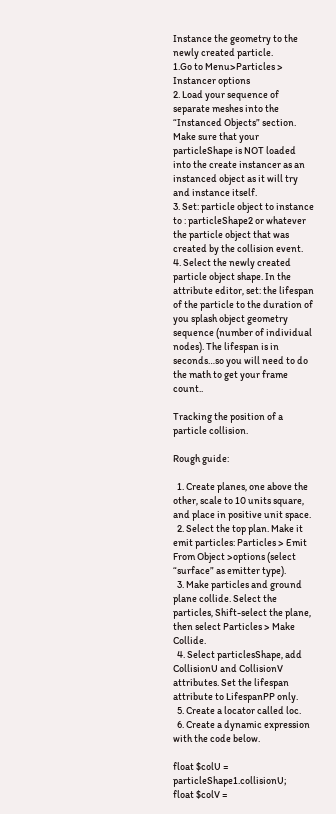Instance the geometry to the newly created particle.
1.Go to Menu>Particles > Instancer options
2. Load your sequence of separate meshes into the “Instanced Objects” section. Make sure that your particleShape is NOT loaded into the create instancer as an instanced object as it will try and instance itself.
3. Set: particle object to instance to : particleShape2 or whatever the particle object that was created by the collision event.
4. Select the newly created particle object shape. In the attribute editor, set: the lifespan of the particle to the duration of you splash object geometry sequence (number of individual nodes). The lifespan is in seconds…so you will need to do the math to get your frame count..

Tracking the position of a particle collision.

Rough guide:

  1. Create planes, one above the other, scale to 10 units square, and place in positive unit space.
  2. Select the top plan. Make it emit particles: Particles > Emit From Object >options (select “surface” as emitter type).
  3. Make particles and ground plane collide. Select the particles, Shift-select the plane, then select Particles > Make Collide.
  4. Select particlesShape, add CollisionU and CollisionV attributes. Set the lifespan attribute to LifespanPP only.
  5. Create a locator called loc.
  6. Create a dynamic expression with the code below.

float $colU = particleShape1.collisionU;
float $colV =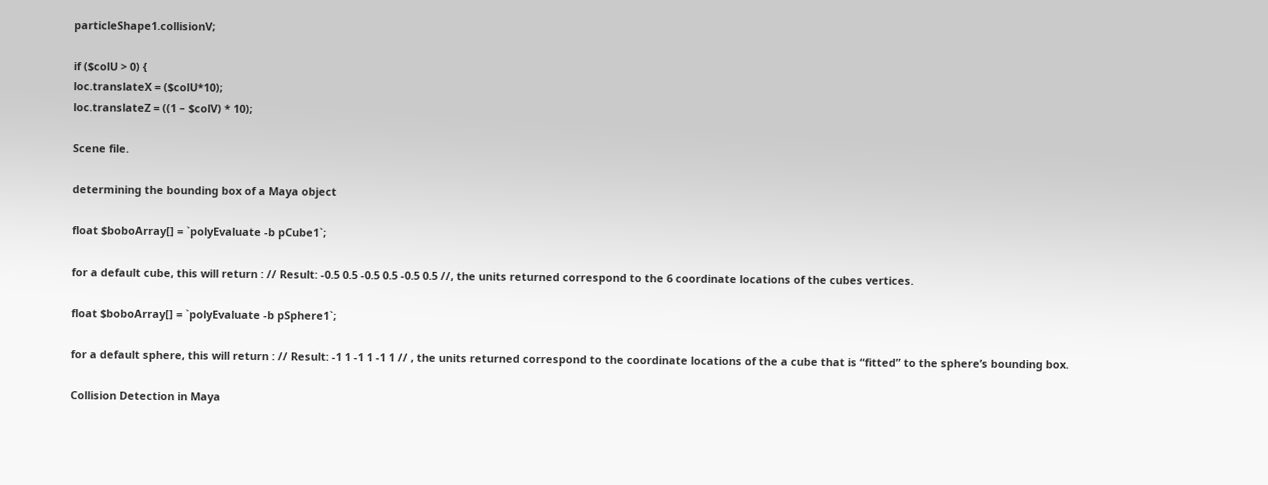particleShape1.collisionV;

if ($colU > 0) {
loc.translateX = ($colU*10);
loc.translateZ = ((1 – $colV) * 10);

Scene file.

determining the bounding box of a Maya object

float $boboArray[] = `polyEvaluate -b pCube1`;

for a default cube, this will return : // Result: -0.5 0.5 -0.5 0.5 -0.5 0.5 //, the units returned correspond to the 6 coordinate locations of the cubes vertices.

float $boboArray[] = `polyEvaluate -b pSphere1`;

for a default sphere, this will return : // Result: -1 1 -1 1 -1 1 // , the units returned correspond to the coordinate locations of the a cube that is “fitted” to the sphere’s bounding box.

Collision Detection in Maya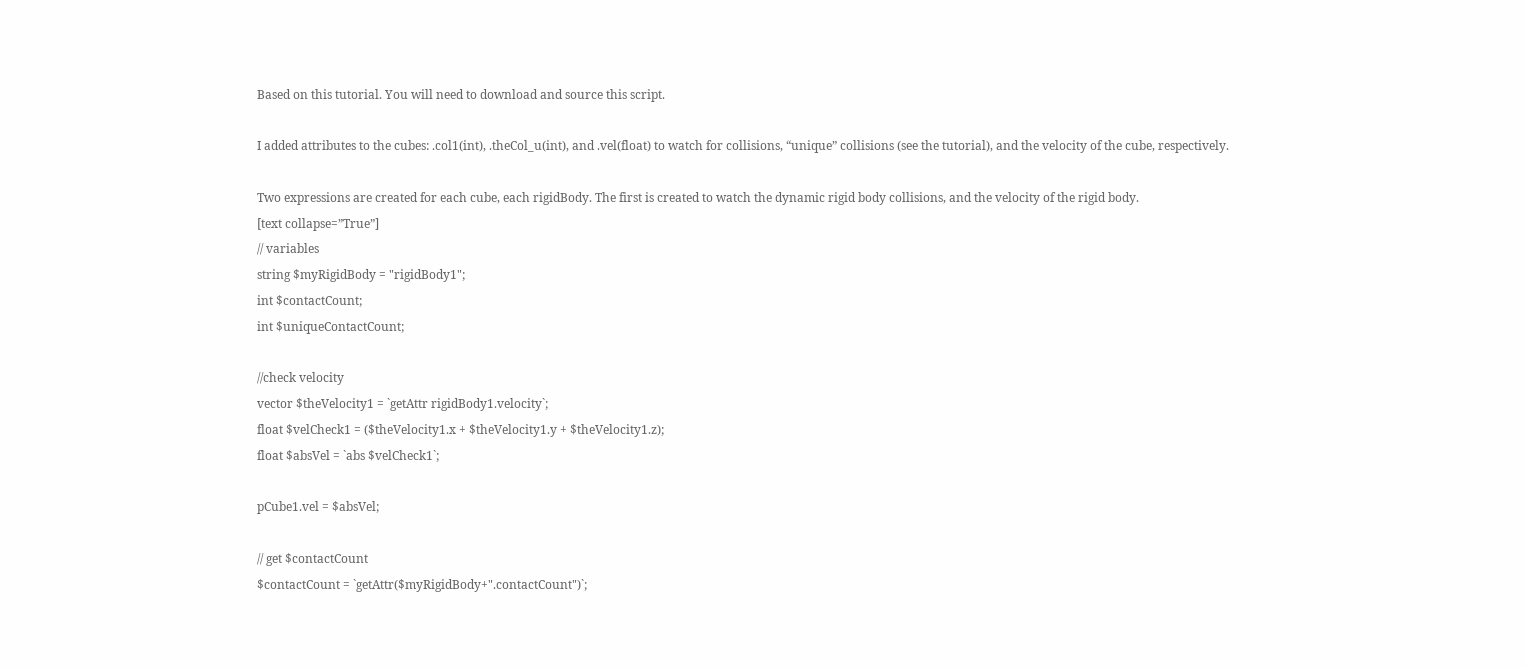Based on this tutorial. You will need to download and source this script.

I added attributes to the cubes: .col1(int), .theCol_u(int), and .vel(float) to watch for collisions, “unique” collisions (see the tutorial), and the velocity of the cube, respectively.

Two expressions are created for each cube, each rigidBody. The first is created to watch the dynamic rigid body collisions, and the velocity of the rigid body.
[text collapse=”True”]
// variables
string $myRigidBody = "rigidBody1";
int $contactCount;
int $uniqueContactCount;

//check velocity
vector $theVelocity1 = `getAttr rigidBody1.velocity`;
float $velCheck1 = ($theVelocity1.x + $theVelocity1.y + $theVelocity1.z);
float $absVel = `abs $velCheck1`;

pCube1.vel = $absVel;

// get $contactCount
$contactCount = `getAttr($myRigidBody+".contactCount")`;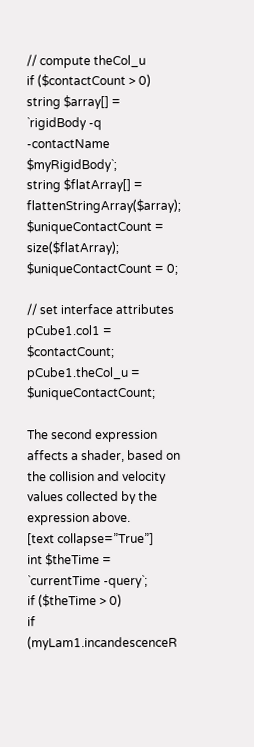// compute theCol_u
if ($contactCount > 0)
string $array[] = `rigidBody -q -contactName $myRigidBody`;
string $flatArray[] = flattenStringArray($array);
$uniqueContactCount = size($flatArray);
$uniqueContactCount = 0;

// set interface attributes
pCube1.col1 = $contactCount;
pCube1.theCol_u = $uniqueContactCount;

The second expression affects a shader, based on the collision and velocity values collected by the expression above.
[text collapse=”True”]
int $theTime = `currentTime -query`;
if ($theTime > 0)
if (myLam1.incandescenceR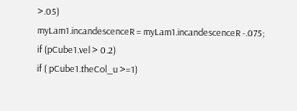>.05)
myLam1.incandescenceR = myLam1.incandescenceR -.075;
if (pCube1.vel > 0.2)
if ( pCube1.theCol_u >=1)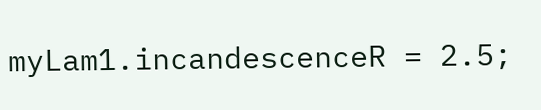myLam1.incandescenceR = 2.5;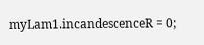myLam1.incandescenceR = 0;